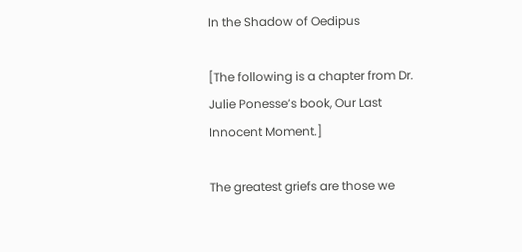In the Shadow of Oedipus

[The following is a chapter from Dr. Julie Ponesse’s book, Our Last Innocent Moment.]

The greatest griefs are those we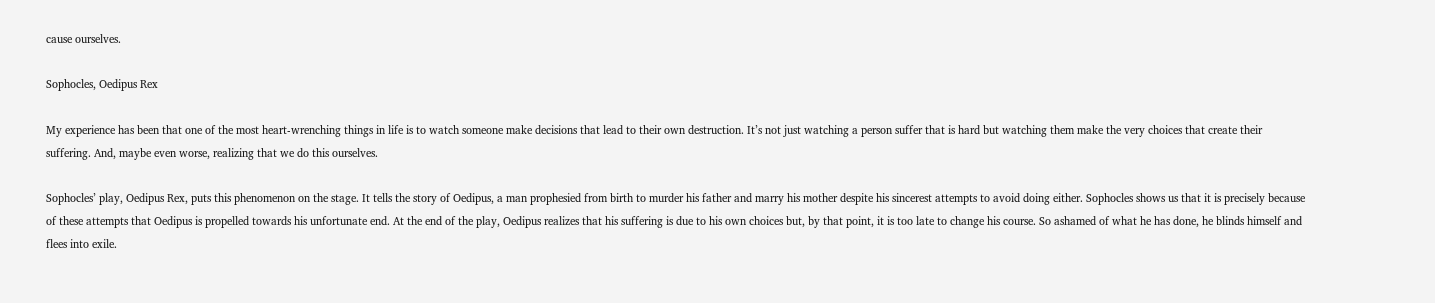cause ourselves.

Sophocles, Oedipus Rex

My experience has been that one of the most heart-wrenching things in life is to watch someone make decisions that lead to their own destruction. It’s not just watching a person suffer that is hard but watching them make the very choices that create their suffering. And, maybe even worse, realizing that we do this ourselves.

Sophocles’ play, Oedipus Rex, puts this phenomenon on the stage. It tells the story of Oedipus, a man prophesied from birth to murder his father and marry his mother despite his sincerest attempts to avoid doing either. Sophocles shows us that it is precisely because of these attempts that Oedipus is propelled towards his unfortunate end. At the end of the play, Oedipus realizes that his suffering is due to his own choices but, by that point, it is too late to change his course. So ashamed of what he has done, he blinds himself and flees into exile.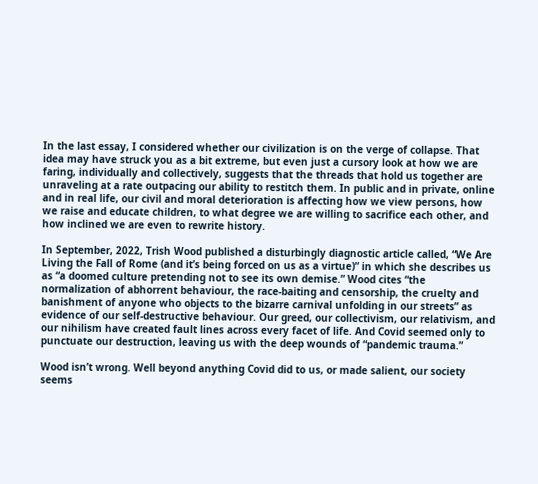In the last essay, I considered whether our civilization is on the verge of collapse. That idea may have struck you as a bit extreme, but even just a cursory look at how we are faring, individually and collectively, suggests that the threads that hold us together are unraveling at a rate outpacing our ability to restitch them. In public and in private, online and in real life, our civil and moral deterioration is affecting how we view persons, how we raise and educate children, to what degree we are willing to sacrifice each other, and how inclined we are even to rewrite history.

In September, 2022, Trish Wood published a disturbingly diagnostic article called, “We Are Living the Fall of Rome (and it’s being forced on us as a virtue)” in which she describes us as “a doomed culture pretending not to see its own demise.” Wood cites “the normalization of abhorrent behaviour, the race-baiting and censorship, the cruelty and banishment of anyone who objects to the bizarre carnival unfolding in our streets” as evidence of our self-destructive behaviour. Our greed, our collectivism, our relativism, and our nihilism have created fault lines across every facet of life. And Covid seemed only to punctuate our destruction, leaving us with the deep wounds of “pandemic trauma.”

Wood isn’t wrong. Well beyond anything Covid did to us, or made salient, our society seems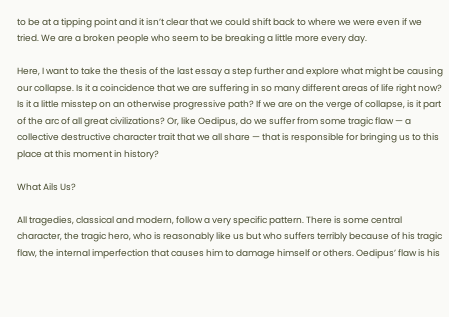to be at a tipping point and it isn’t clear that we could shift back to where we were even if we tried. We are a broken people who seem to be breaking a little more every day.

Here, I want to take the thesis of the last essay a step further and explore what might be causing our collapse. Is it a coincidence that we are suffering in so many different areas of life right now? Is it a little misstep on an otherwise progressive path? If we are on the verge of collapse, is it part of the arc of all great civilizations? Or, like Oedipus, do we suffer from some tragic flaw — a collective destructive character trait that we all share — that is responsible for bringing us to this place at this moment in history?

What Ails Us?

All tragedies, classical and modern, follow a very specific pattern. There is some central character, the tragic hero, who is reasonably like us but who suffers terribly because of his tragic flaw, the internal imperfection that causes him to damage himself or others. Oedipus’ flaw is his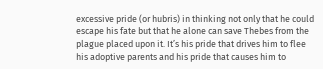excessive pride (or hubris) in thinking not only that he could escape his fate but that he alone can save Thebes from the plague placed upon it. It’s his pride that drives him to flee his adoptive parents and his pride that causes him to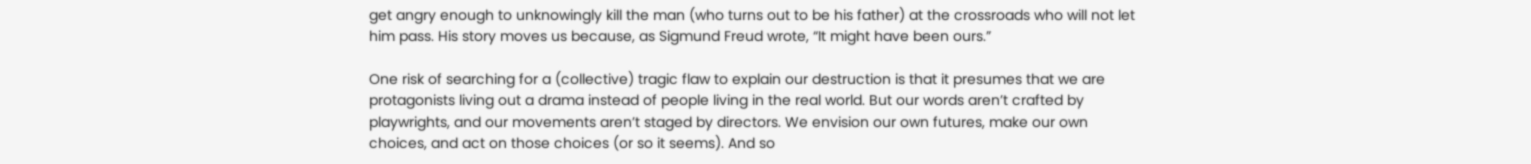get angry enough to unknowingly kill the man (who turns out to be his father) at the crossroads who will not let him pass. His story moves us because, as Sigmund Freud wrote, “It might have been ours.”

One risk of searching for a (collective) tragic flaw to explain our destruction is that it presumes that we are protagonists living out a drama instead of people living in the real world. But our words aren’t crafted by playwrights, and our movements aren’t staged by directors. We envision our own futures, make our own choices, and act on those choices (or so it seems). And so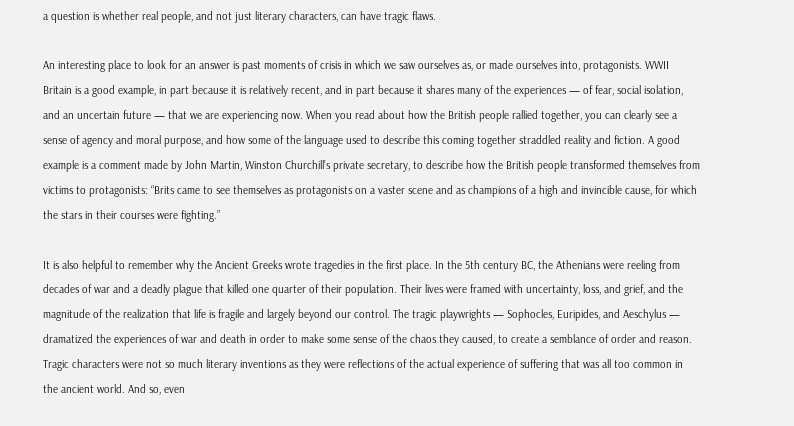a question is whether real people, and not just literary characters, can have tragic flaws.

An interesting place to look for an answer is past moments of crisis in which we saw ourselves as, or made ourselves into, protagonists. WWII Britain is a good example, in part because it is relatively recent, and in part because it shares many of the experiences — of fear, social isolation, and an uncertain future — that we are experiencing now. When you read about how the British people rallied together, you can clearly see a sense of agency and moral purpose, and how some of the language used to describe this coming together straddled reality and fiction. A good example is a comment made by John Martin, Winston Churchill’s private secretary, to describe how the British people transformed themselves from victims to protagonists: “Brits came to see themselves as protagonists on a vaster scene and as champions of a high and invincible cause, for which the stars in their courses were fighting.”

It is also helpful to remember why the Ancient Greeks wrote tragedies in the first place. In the 5th century BC, the Athenians were reeling from decades of war and a deadly plague that killed one quarter of their population. Their lives were framed with uncertainty, loss, and grief, and the magnitude of the realization that life is fragile and largely beyond our control. The tragic playwrights — Sophocles, Euripides, and Aeschylus — dramatized the experiences of war and death in order to make some sense of the chaos they caused, to create a semblance of order and reason. Tragic characters were not so much literary inventions as they were reflections of the actual experience of suffering that was all too common in the ancient world. And so, even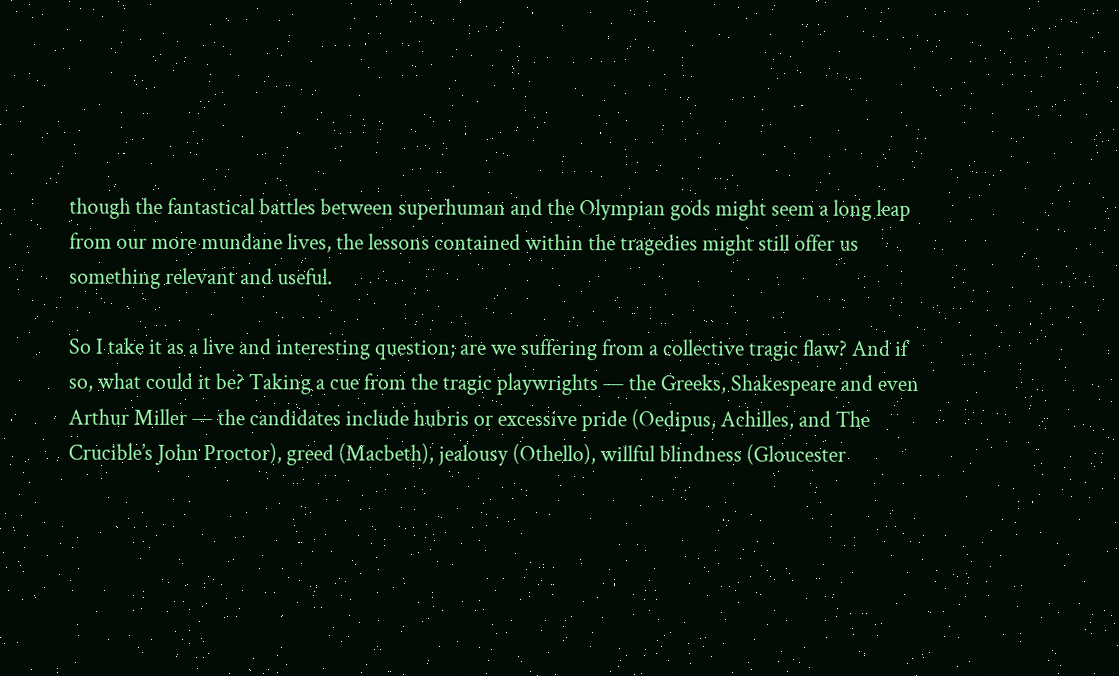though the fantastical battles between superhuman and the Olympian gods might seem a long leap from our more mundane lives, the lessons contained within the tragedies might still offer us something relevant and useful.

So I take it as a live and interesting question; are we suffering from a collective tragic flaw? And if so, what could it be? Taking a cue from the tragic playwrights — the Greeks, Shakespeare and even Arthur Miller — the candidates include hubris or excessive pride (Oedipus, Achilles, and The Crucible’s John Proctor), greed (Macbeth), jealousy (Othello), willful blindness (Gloucester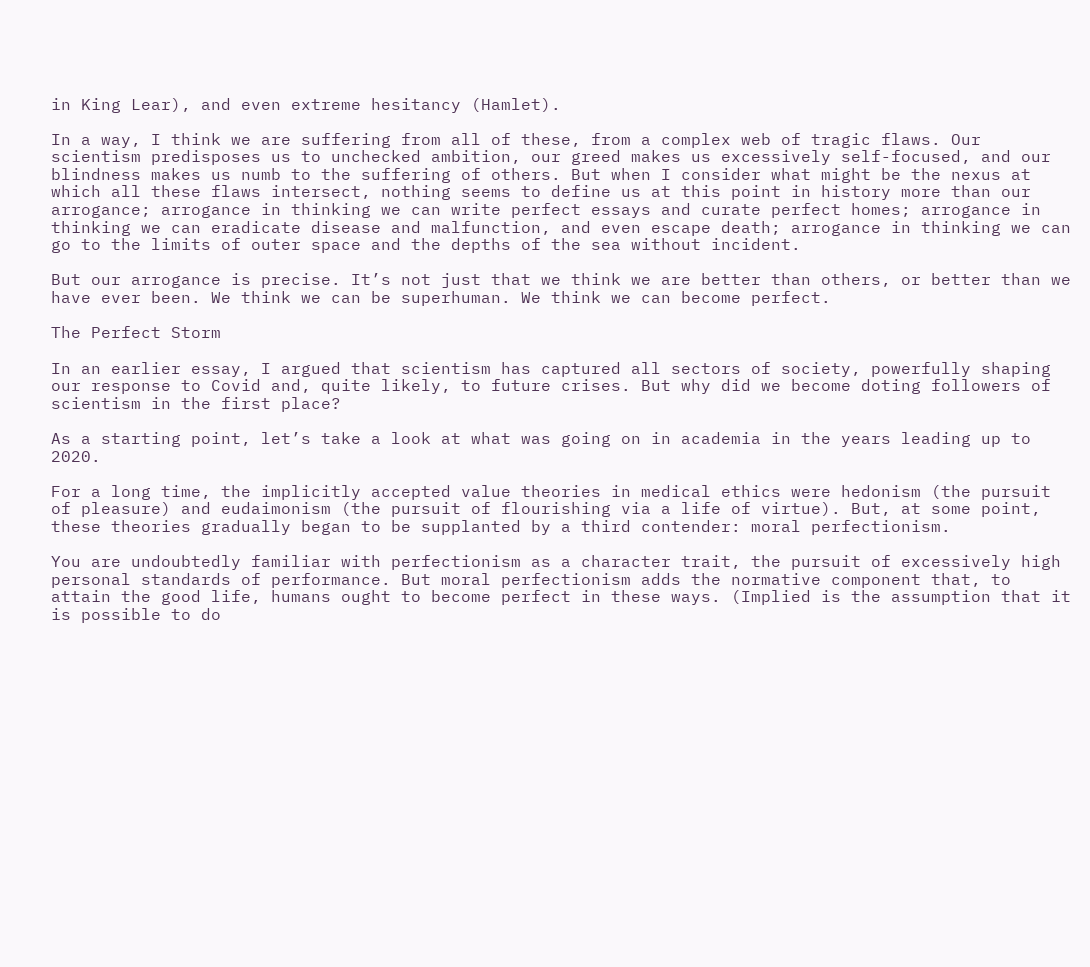in King Lear), and even extreme hesitancy (Hamlet).

In a way, I think we are suffering from all of these, from a complex web of tragic flaws. Our scientism predisposes us to unchecked ambition, our greed makes us excessively self-focused, and our blindness makes us numb to the suffering of others. But when I consider what might be the nexus at which all these flaws intersect, nothing seems to define us at this point in history more than our arrogance; arrogance in thinking we can write perfect essays and curate perfect homes; arrogance in thinking we can eradicate disease and malfunction, and even escape death; arrogance in thinking we can go to the limits of outer space and the depths of the sea without incident.

But our arrogance is precise. It’s not just that we think we are better than others, or better than we have ever been. We think we can be superhuman. We think we can become perfect.

The Perfect Storm

In an earlier essay, I argued that scientism has captured all sectors of society, powerfully shaping our response to Covid and, quite likely, to future crises. But why did we become doting followers of scientism in the first place?

As a starting point, let’s take a look at what was going on in academia in the years leading up to 2020.

For a long time, the implicitly accepted value theories in medical ethics were hedonism (the pursuit of pleasure) and eudaimonism (the pursuit of flourishing via a life of virtue). But, at some point, these theories gradually began to be supplanted by a third contender: moral perfectionism.

You are undoubtedly familiar with perfectionism as a character trait, the pursuit of excessively high personal standards of performance. But moral perfectionism adds the normative component that, to attain the good life, humans ought to become perfect in these ways. (Implied is the assumption that it is possible to do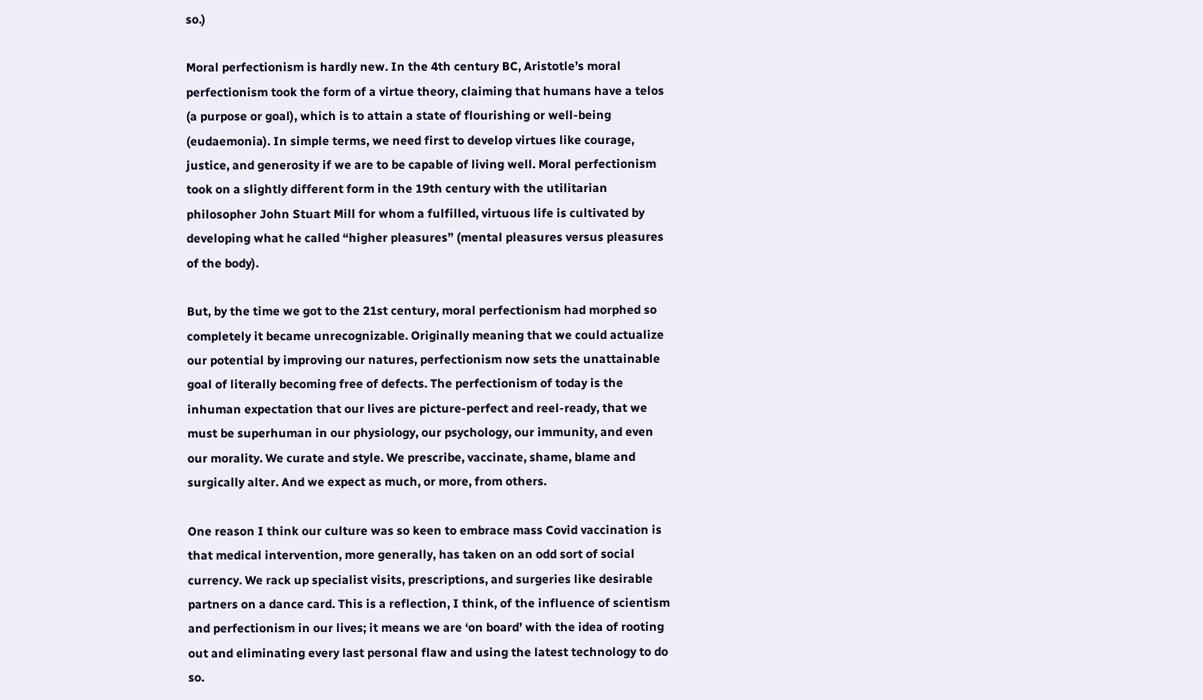so.)

Moral perfectionism is hardly new. In the 4th century BC, Aristotle’s moral perfectionism took the form of a virtue theory, claiming that humans have a telos (a purpose or goal), which is to attain a state of flourishing or well-being (eudaemonia). In simple terms, we need first to develop virtues like courage, justice, and generosity if we are to be capable of living well. Moral perfectionism took on a slightly different form in the 19th century with the utilitarian philosopher John Stuart Mill for whom a fulfilled, virtuous life is cultivated by developing what he called “higher pleasures” (mental pleasures versus pleasures of the body).

But, by the time we got to the 21st century, moral perfectionism had morphed so completely it became unrecognizable. Originally meaning that we could actualize our potential by improving our natures, perfectionism now sets the unattainable goal of literally becoming free of defects. The perfectionism of today is the inhuman expectation that our lives are picture-perfect and reel-ready, that we must be superhuman in our physiology, our psychology, our immunity, and even our morality. We curate and style. We prescribe, vaccinate, shame, blame and surgically alter. And we expect as much, or more, from others.

One reason I think our culture was so keen to embrace mass Covid vaccination is that medical intervention, more generally, has taken on an odd sort of social currency. We rack up specialist visits, prescriptions, and surgeries like desirable partners on a dance card. This is a reflection, I think, of the influence of scientism and perfectionism in our lives; it means we are ‘on board’ with the idea of rooting out and eliminating every last personal flaw and using the latest technology to do so.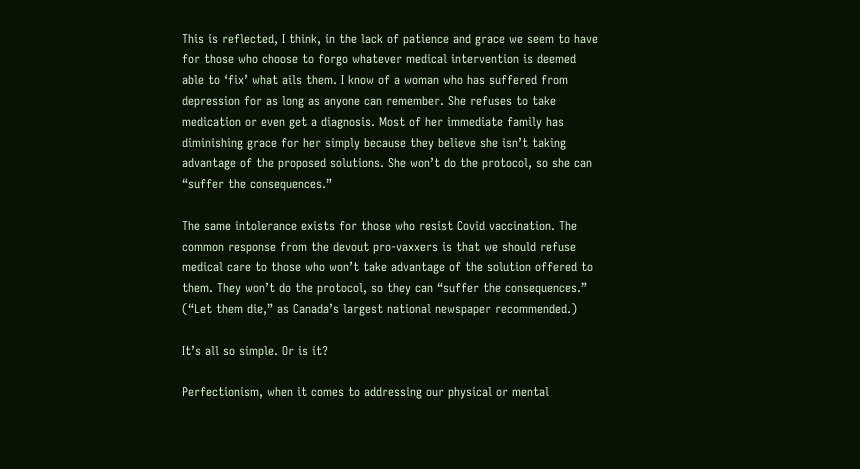This is reflected, I think, in the lack of patience and grace we seem to have for those who choose to forgo whatever medical intervention is deemed able to ‘fix’ what ails them. I know of a woman who has suffered from depression for as long as anyone can remember. She refuses to take medication or even get a diagnosis. Most of her immediate family has diminishing grace for her simply because they believe she isn’t taking advantage of the proposed solutions. She won’t do the protocol, so she can “suffer the consequences.”

The same intolerance exists for those who resist Covid vaccination. The common response from the devout pro-vaxxers is that we should refuse medical care to those who won’t take advantage of the solution offered to them. They won’t do the protocol, so they can “suffer the consequences.” (“Let them die,” as Canada’s largest national newspaper recommended.)

It’s all so simple. Or is it?

Perfectionism, when it comes to addressing our physical or mental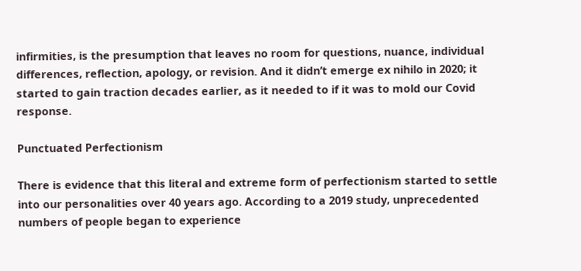infirmities, is the presumption that leaves no room for questions, nuance, individual differences, reflection, apology, or revision. And it didn’t emerge ex nihilo in 2020; it started to gain traction decades earlier, as it needed to if it was to mold our Covid response.

Punctuated Perfectionism

There is evidence that this literal and extreme form of perfectionism started to settle into our personalities over 40 years ago. According to a 2019 study, unprecedented numbers of people began to experience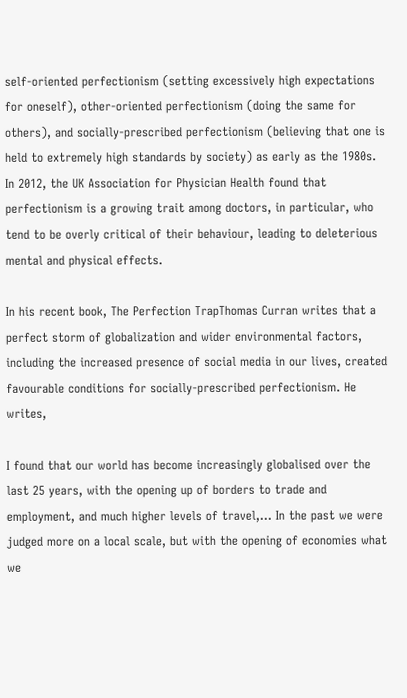self-oriented perfectionism (setting excessively high expectations for oneself), other-oriented perfectionism (doing the same for others), and socially-prescribed perfectionism (believing that one is held to extremely high standards by society) as early as the 1980s. In 2012, the UK Association for Physician Health found that perfectionism is a growing trait among doctors, in particular, who tend to be overly critical of their behaviour, leading to deleterious mental and physical effects.

In his recent book, The Perfection TrapThomas Curran writes that a perfect storm of globalization and wider environmental factors, including the increased presence of social media in our lives, created favourable conditions for socially-prescribed perfectionism. He writes,

I found that our world has become increasingly globalised over the last 25 years, with the opening up of borders to trade and employment, and much higher levels of travel,… In the past we were judged more on a local scale, but with the opening of economies what we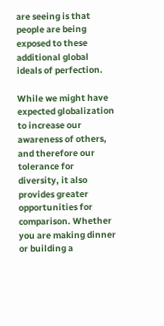are seeing is that people are being exposed to these additional global ideals of perfection.

While we might have expected globalization to increase our awareness of others, and therefore our tolerance for diversity, it also provides greater opportunities for comparison. Whether you are making dinner or building a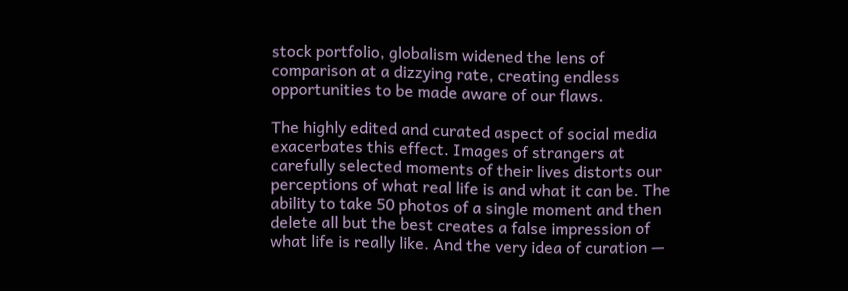stock portfolio, globalism widened the lens of comparison at a dizzying rate, creating endless opportunities to be made aware of our flaws.

The highly edited and curated aspect of social media exacerbates this effect. Images of strangers at carefully selected moments of their lives distorts our perceptions of what real life is and what it can be. The ability to take 50 photos of a single moment and then delete all but the best creates a false impression of what life is really like. And the very idea of curation —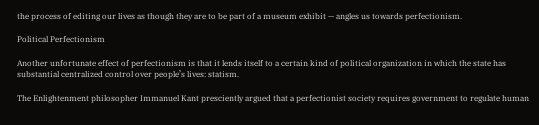the process of editing our lives as though they are to be part of a museum exhibit — angles us towards perfectionism.

Political Perfectionism

Another unfortunate effect of perfectionism is that it lends itself to a certain kind of political organization in which the state has substantial centralized control over people’s lives: statism.

The Enlightenment philosopher Immanuel Kant presciently argued that a perfectionist society requires government to regulate human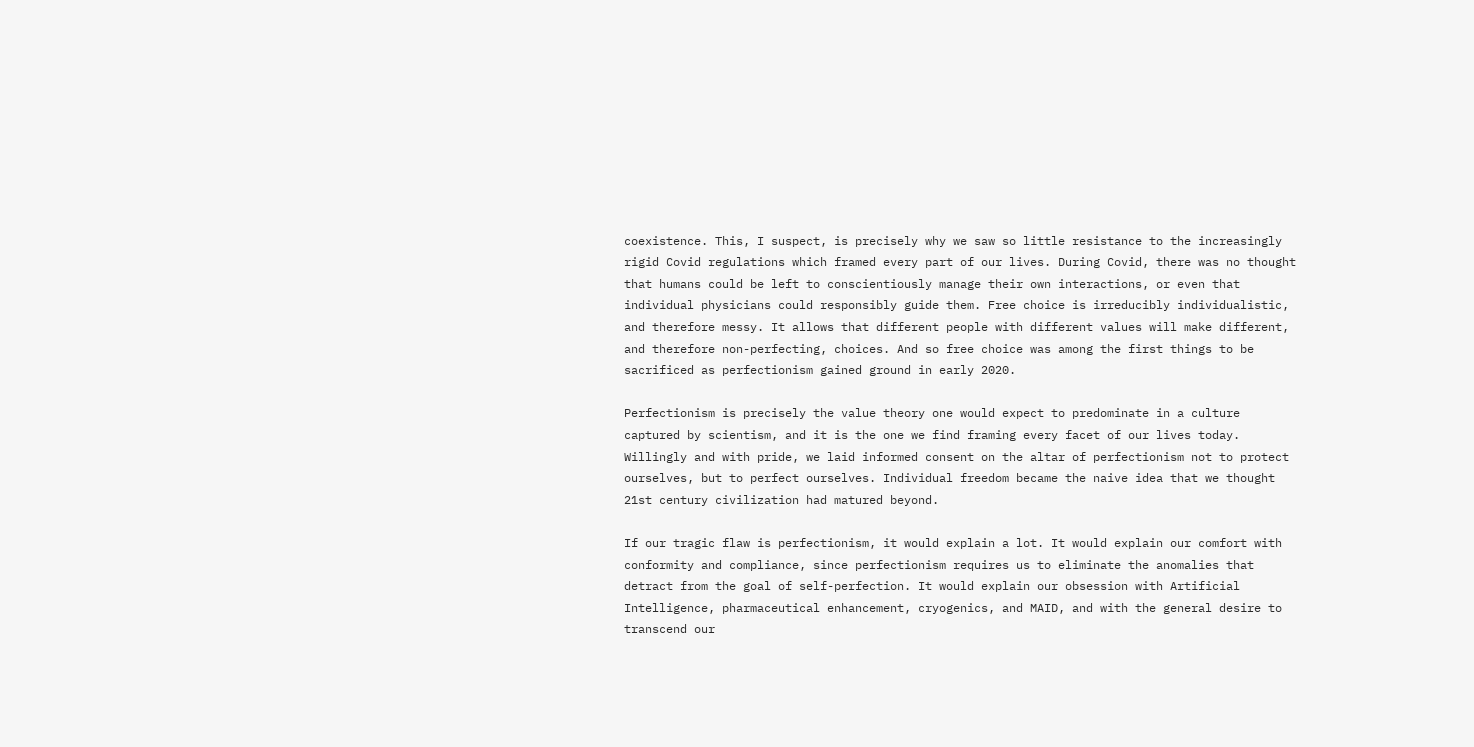coexistence. This, I suspect, is precisely why we saw so little resistance to the increasingly rigid Covid regulations which framed every part of our lives. During Covid, there was no thought that humans could be left to conscientiously manage their own interactions, or even that individual physicians could responsibly guide them. Free choice is irreducibly individualistic, and therefore messy. It allows that different people with different values will make different, and therefore non-perfecting, choices. And so free choice was among the first things to be sacrificed as perfectionism gained ground in early 2020.

Perfectionism is precisely the value theory one would expect to predominate in a culture captured by scientism, and it is the one we find framing every facet of our lives today. Willingly and with pride, we laid informed consent on the altar of perfectionism not to protect ourselves, but to perfect ourselves. Individual freedom became the naive idea that we thought 21st century civilization had matured beyond.

If our tragic flaw is perfectionism, it would explain a lot. It would explain our comfort with conformity and compliance, since perfectionism requires us to eliminate the anomalies that detract from the goal of self-perfection. It would explain our obsession with Artificial Intelligence, pharmaceutical enhancement, cryogenics, and MAID, and with the general desire to transcend our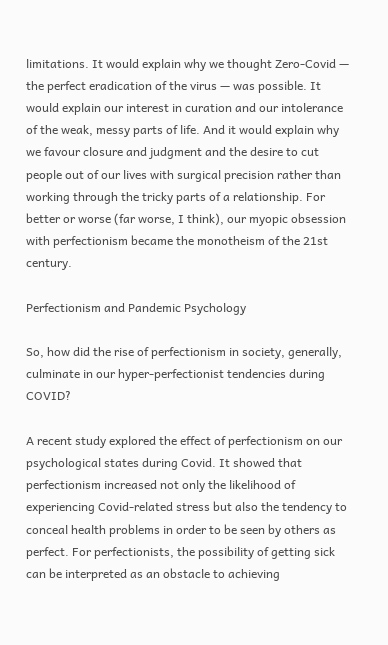limitations. It would explain why we thought Zero-Covid — the perfect eradication of the virus — was possible. It would explain our interest in curation and our intolerance of the weak, messy parts of life. And it would explain why we favour closure and judgment and the desire to cut people out of our lives with surgical precision rather than working through the tricky parts of a relationship. For better or worse (far worse, I think), our myopic obsession with perfectionism became the monotheism of the 21st century.

Perfectionism and Pandemic Psychology

So, how did the rise of perfectionism in society, generally, culminate in our hyper-perfectionist tendencies during COVID?

A recent study explored the effect of perfectionism on our psychological states during Covid. It showed that perfectionism increased not only the likelihood of experiencing Covid-related stress but also the tendency to conceal health problems in order to be seen by others as perfect. For perfectionists, the possibility of getting sick can be interpreted as an obstacle to achieving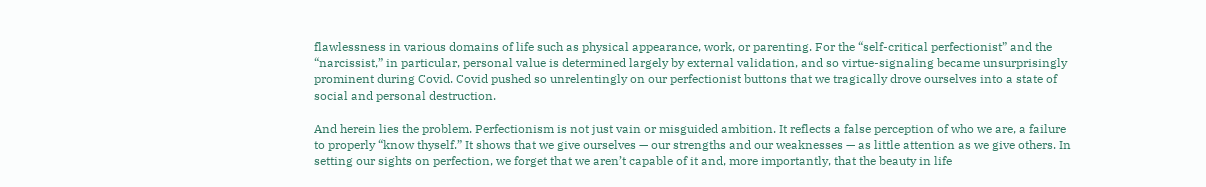flawlessness in various domains of life such as physical appearance, work, or parenting. For the “self-critical perfectionist” and the “narcissist,” in particular, personal value is determined largely by external validation, and so virtue-signaling became unsurprisingly prominent during Covid. Covid pushed so unrelentingly on our perfectionist buttons that we tragically drove ourselves into a state of social and personal destruction.

And herein lies the problem. Perfectionism is not just vain or misguided ambition. It reflects a false perception of who we are, a failure to properly “know thyself.” It shows that we give ourselves — our strengths and our weaknesses — as little attention as we give others. In setting our sights on perfection, we forget that we aren’t capable of it and, more importantly, that the beauty in life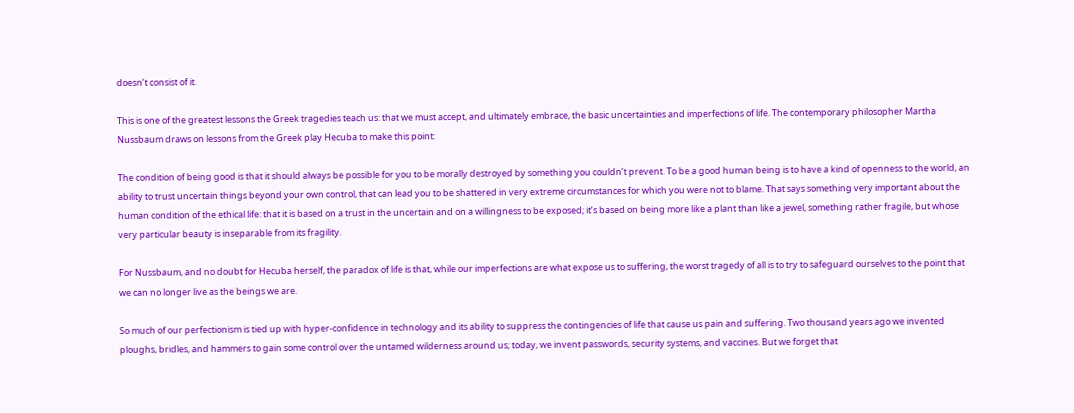doesn’t consist of it.

This is one of the greatest lessons the Greek tragedies teach us: that we must accept, and ultimately embrace, the basic uncertainties and imperfections of life. The contemporary philosopher Martha Nussbaum draws on lessons from the Greek play Hecuba to make this point:

The condition of being good is that it should always be possible for you to be morally destroyed by something you couldn’t prevent. To be a good human being is to have a kind of openness to the world, an ability to trust uncertain things beyond your own control, that can lead you to be shattered in very extreme circumstances for which you were not to blame. That says something very important about the human condition of the ethical life: that it is based on a trust in the uncertain and on a willingness to be exposed; it’s based on being more like a plant than like a jewel, something rather fragile, but whose very particular beauty is inseparable from its fragility.

For Nussbaum, and no doubt for Hecuba herself, the paradox of life is that, while our imperfections are what expose us to suffering, the worst tragedy of all is to try to safeguard ourselves to the point that we can no longer live as the beings we are.

So much of our perfectionism is tied up with hyper-confidence in technology and its ability to suppress the contingencies of life that cause us pain and suffering. Two thousand years ago we invented ploughs, bridles, and hammers to gain some control over the untamed wilderness around us; today, we invent passwords, security systems, and vaccines. But we forget that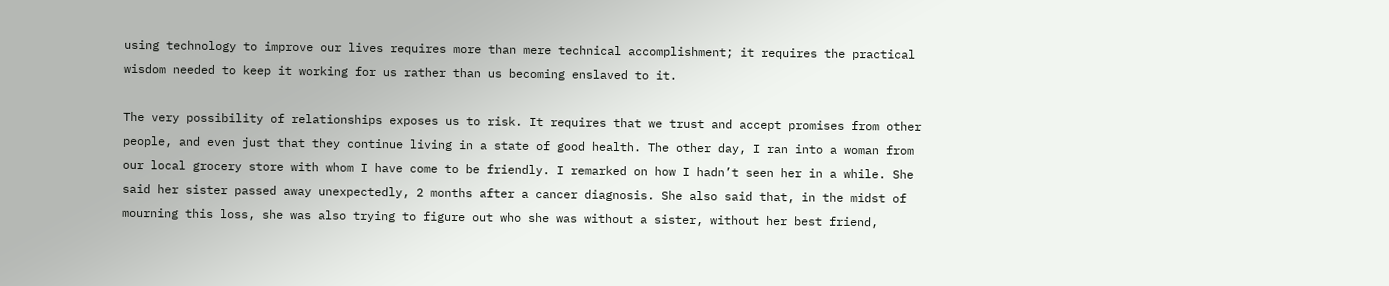using technology to improve our lives requires more than mere technical accomplishment; it requires the practical wisdom needed to keep it working for us rather than us becoming enslaved to it.

The very possibility of relationships exposes us to risk. It requires that we trust and accept promises from other people, and even just that they continue living in a state of good health. The other day, I ran into a woman from our local grocery store with whom I have come to be friendly. I remarked on how I hadn’t seen her in a while. She said her sister passed away unexpectedly, 2 months after a cancer diagnosis. She also said that, in the midst of mourning this loss, she was also trying to figure out who she was without a sister, without her best friend,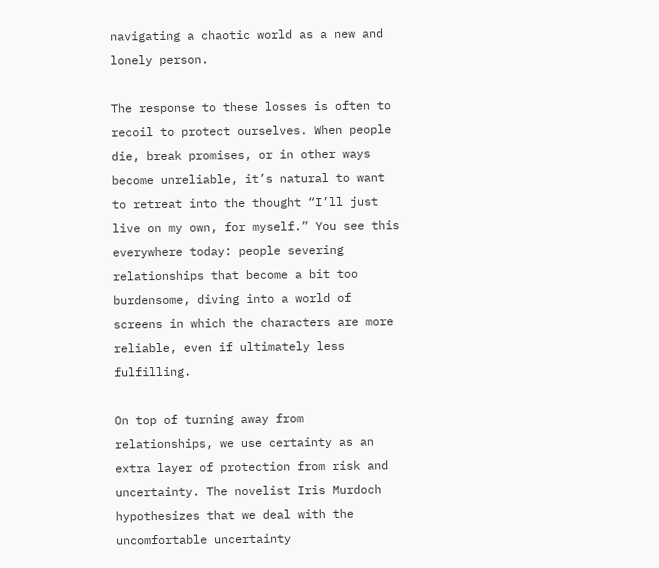navigating a chaotic world as a new and lonely person.

The response to these losses is often to recoil to protect ourselves. When people die, break promises, or in other ways become unreliable, it’s natural to want to retreat into the thought “I’ll just live on my own, for myself.” You see this everywhere today: people severing relationships that become a bit too burdensome, diving into a world of screens in which the characters are more reliable, even if ultimately less fulfilling.

On top of turning away from relationships, we use certainty as an extra layer of protection from risk and uncertainty. The novelist Iris Murdoch hypothesizes that we deal with the uncomfortable uncertainty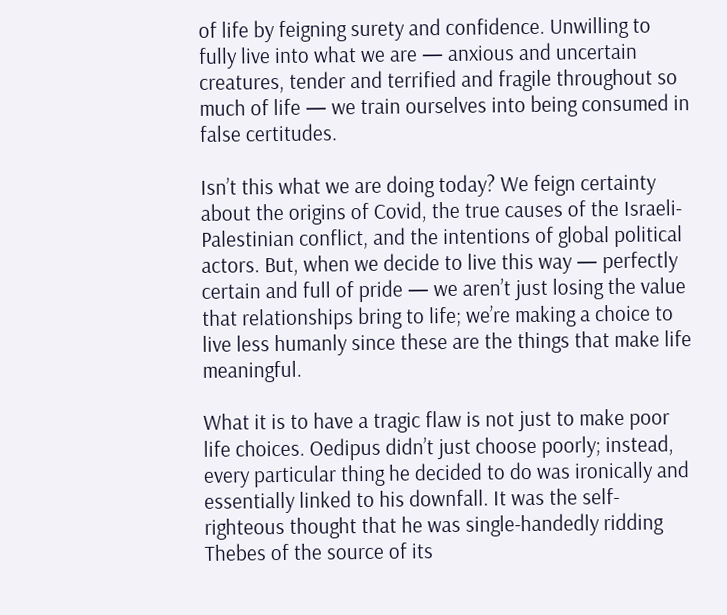of life by feigning surety and confidence. Unwilling to fully live into what we are — anxious and uncertain creatures, tender and terrified and fragile throughout so much of life — we train ourselves into being consumed in false certitudes.

Isn’t this what we are doing today? We feign certainty about the origins of Covid, the true causes of the Israeli-Palestinian conflict, and the intentions of global political actors. But, when we decide to live this way — perfectly certain and full of pride — we aren’t just losing the value that relationships bring to life; we’re making a choice to live less humanly since these are the things that make life meaningful.

What it is to have a tragic flaw is not just to make poor life choices. Oedipus didn’t just choose poorly; instead, every particular thing he decided to do was ironically and essentially linked to his downfall. It was the self-righteous thought that he was single-handedly ridding Thebes of the source of its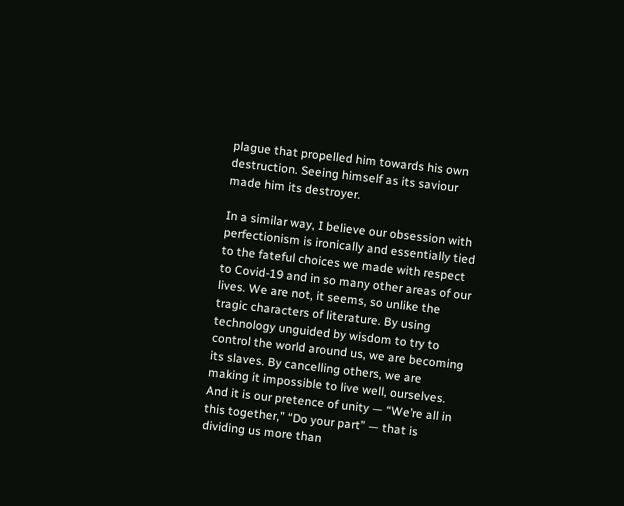plague that propelled him towards his own destruction. Seeing himself as its saviour made him its destroyer.

In a similar way, I believe our obsession with perfectionism is ironically and essentially tied to the fateful choices we made with respect to Covid-19 and in so many other areas of our lives. We are not, it seems, so unlike the tragic characters of literature. By using technology unguided by wisdom to try to control the world around us, we are becoming its slaves. By cancelling others, we are making it impossible to live well, ourselves. And it is our pretence of unity — “We’re all in this together,” “Do your part” — that is dividing us more than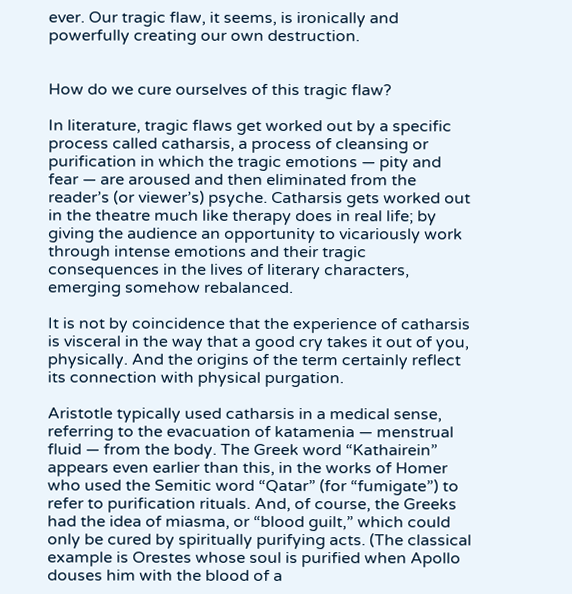ever. Our tragic flaw, it seems, is ironically and powerfully creating our own destruction.


How do we cure ourselves of this tragic flaw?

In literature, tragic flaws get worked out by a specific process called catharsis, a process of cleansing or purification in which the tragic emotions — pity and fear — are aroused and then eliminated from the reader’s (or viewer’s) psyche. Catharsis gets worked out in the theatre much like therapy does in real life; by giving the audience an opportunity to vicariously work through intense emotions and their tragic consequences in the lives of literary characters, emerging somehow rebalanced.

It is not by coincidence that the experience of catharsis is visceral in the way that a good cry takes it out of you, physically. And the origins of the term certainly reflect its connection with physical purgation.

Aristotle typically used catharsis in a medical sense, referring to the evacuation of katamenia — menstrual fluid — from the body. The Greek word “Kathairein” appears even earlier than this, in the works of Homer who used the Semitic word “Qatar” (for “fumigate”) to refer to purification rituals. And, of course, the Greeks had the idea of miasma, or “blood guilt,” which could only be cured by spiritually purifying acts. (The classical example is Orestes whose soul is purified when Apollo douses him with the blood of a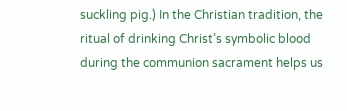suckling pig.) In the Christian tradition, the ritual of drinking Christ’s symbolic blood during the communion sacrament helps us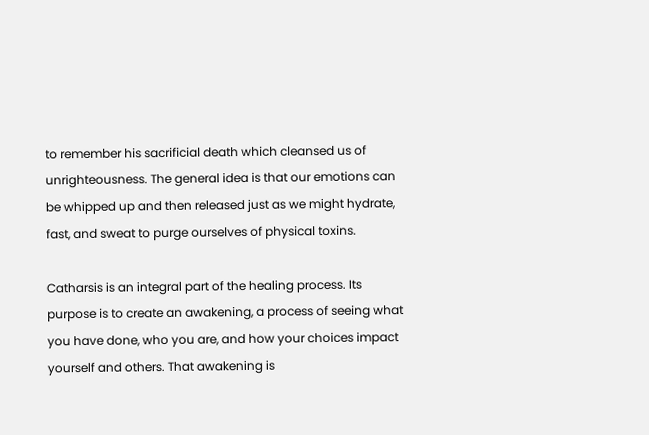to remember his sacrificial death which cleansed us of unrighteousness. The general idea is that our emotions can be whipped up and then released just as we might hydrate, fast, and sweat to purge ourselves of physical toxins.

Catharsis is an integral part of the healing process. Its purpose is to create an awakening, a process of seeing what you have done, who you are, and how your choices impact yourself and others. That awakening is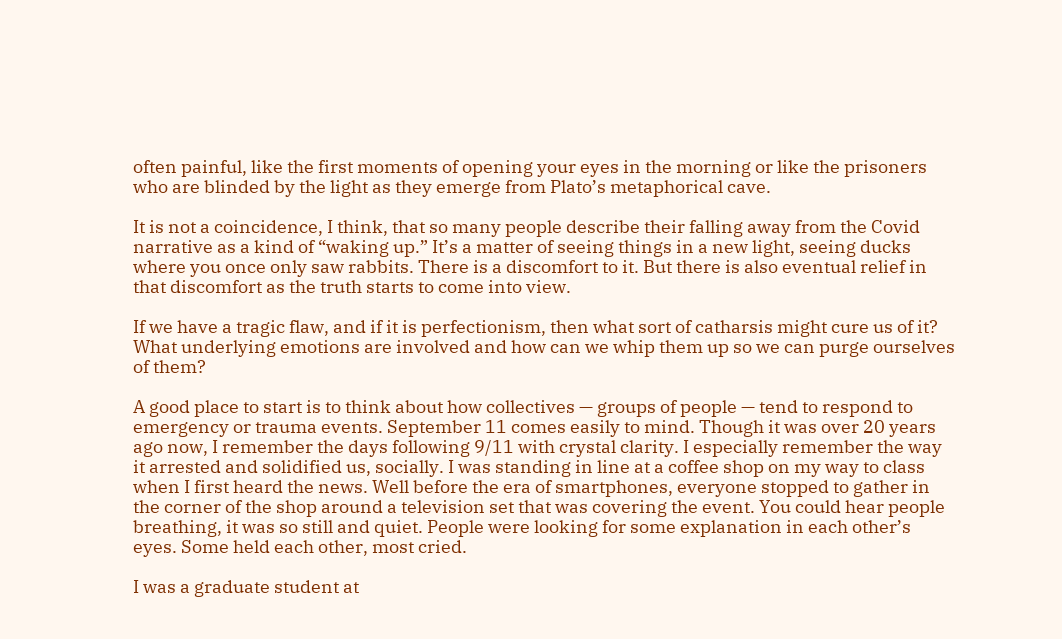often painful, like the first moments of opening your eyes in the morning or like the prisoners who are blinded by the light as they emerge from Plato’s metaphorical cave.

It is not a coincidence, I think, that so many people describe their falling away from the Covid narrative as a kind of “waking up.” It’s a matter of seeing things in a new light, seeing ducks where you once only saw rabbits. There is a discomfort to it. But there is also eventual relief in that discomfort as the truth starts to come into view.

If we have a tragic flaw, and if it is perfectionism, then what sort of catharsis might cure us of it? What underlying emotions are involved and how can we whip them up so we can purge ourselves of them?

A good place to start is to think about how collectives — groups of people — tend to respond to emergency or trauma events. September 11 comes easily to mind. Though it was over 20 years ago now, I remember the days following 9/11 with crystal clarity. I especially remember the way it arrested and solidified us, socially. I was standing in line at a coffee shop on my way to class when I first heard the news. Well before the era of smartphones, everyone stopped to gather in the corner of the shop around a television set that was covering the event. You could hear people breathing, it was so still and quiet. People were looking for some explanation in each other’s eyes. Some held each other, most cried.

I was a graduate student at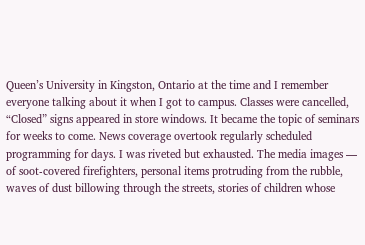Queen’s University in Kingston, Ontario at the time and I remember everyone talking about it when I got to campus. Classes were cancelled, “Closed” signs appeared in store windows. It became the topic of seminars for weeks to come. News coverage overtook regularly scheduled programming for days. I was riveted but exhausted. The media images — of soot-covered firefighters, personal items protruding from the rubble, waves of dust billowing through the streets, stories of children whose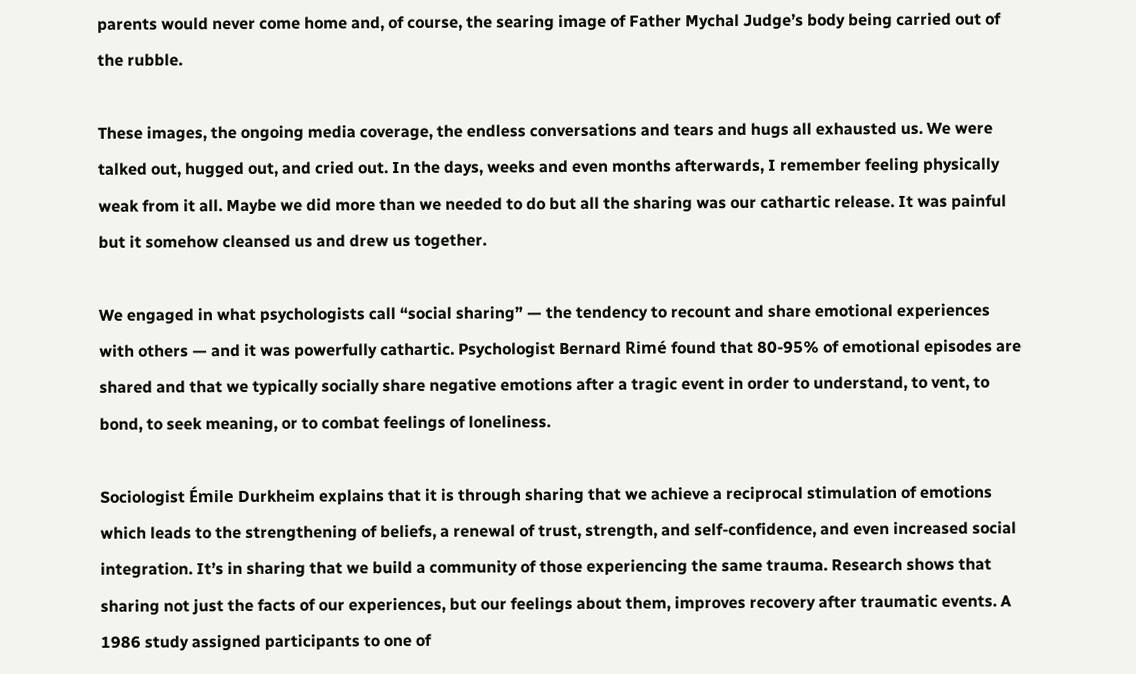parents would never come home and, of course, the searing image of Father Mychal Judge’s body being carried out of the rubble.

These images, the ongoing media coverage, the endless conversations and tears and hugs all exhausted us. We were talked out, hugged out, and cried out. In the days, weeks and even months afterwards, I remember feeling physically weak from it all. Maybe we did more than we needed to do but all the sharing was our cathartic release. It was painful but it somehow cleansed us and drew us together.

We engaged in what psychologists call “social sharing” — the tendency to recount and share emotional experiences with others — and it was powerfully cathartic. Psychologist Bernard Rimé found that 80-95% of emotional episodes are shared and that we typically socially share negative emotions after a tragic event in order to understand, to vent, to bond, to seek meaning, or to combat feelings of loneliness.

Sociologist Émile Durkheim explains that it is through sharing that we achieve a reciprocal stimulation of emotions which leads to the strengthening of beliefs, a renewal of trust, strength, and self-confidence, and even increased social integration. It’s in sharing that we build a community of those experiencing the same trauma. Research shows that sharing not just the facts of our experiences, but our feelings about them, improves recovery after traumatic events. A 1986 study assigned participants to one of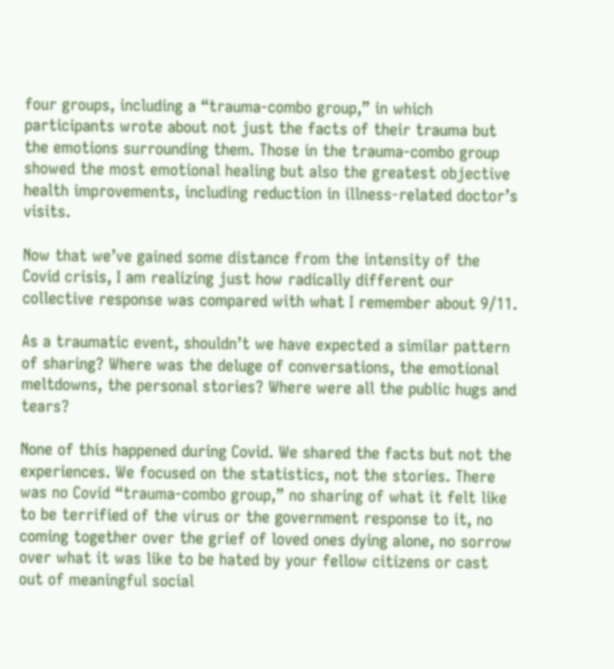four groups, including a “trauma-combo group,” in which participants wrote about not just the facts of their trauma but the emotions surrounding them. Those in the trauma-combo group showed the most emotional healing but also the greatest objective health improvements, including reduction in illness-related doctor’s visits.

Now that we’ve gained some distance from the intensity of the Covid crisis, I am realizing just how radically different our collective response was compared with what I remember about 9/11.

As a traumatic event, shouldn’t we have expected a similar pattern of sharing? Where was the deluge of conversations, the emotional meltdowns, the personal stories? Where were all the public hugs and tears?

None of this happened during Covid. We shared the facts but not the experiences. We focused on the statistics, not the stories. There was no Covid “trauma-combo group,” no sharing of what it felt like to be terrified of the virus or the government response to it, no coming together over the grief of loved ones dying alone, no sorrow over what it was like to be hated by your fellow citizens or cast out of meaningful social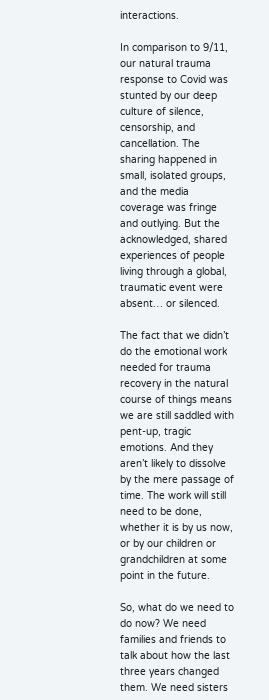interactions.

In comparison to 9/11, our natural trauma response to Covid was stunted by our deep culture of silence, censorship, and cancellation. The sharing happened in small, isolated groups, and the media coverage was fringe and outlying. But the acknowledged, shared experiences of people living through a global, traumatic event were absent… or silenced.

The fact that we didn’t do the emotional work needed for trauma recovery in the natural course of things means we are still saddled with pent-up, tragic emotions. And they aren’t likely to dissolve by the mere passage of time. The work will still need to be done, whether it is by us now, or by our children or grandchildren at some point in the future.

So, what do we need to do now? We need families and friends to talk about how the last three years changed them. We need sisters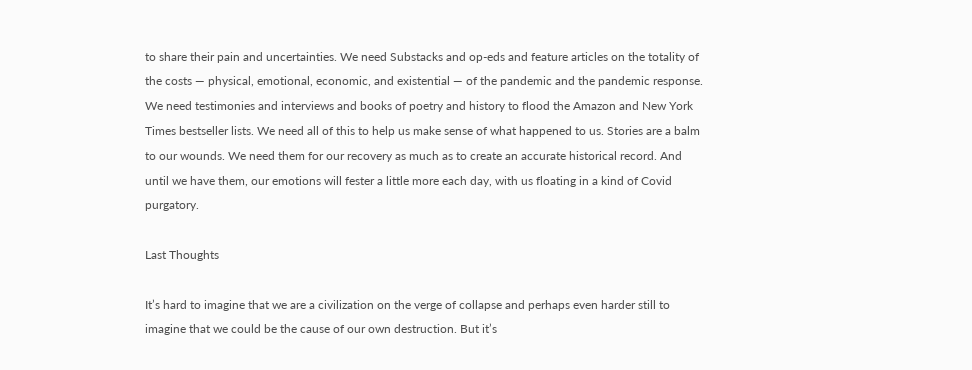to share their pain and uncertainties. We need Substacks and op-eds and feature articles on the totality of the costs — physical, emotional, economic, and existential — of the pandemic and the pandemic response. We need testimonies and interviews and books of poetry and history to flood the Amazon and New York Times bestseller lists. We need all of this to help us make sense of what happened to us. Stories are a balm to our wounds. We need them for our recovery as much as to create an accurate historical record. And until we have them, our emotions will fester a little more each day, with us floating in a kind of Covid purgatory.

Last Thoughts

It’s hard to imagine that we are a civilization on the verge of collapse and perhaps even harder still to imagine that we could be the cause of our own destruction. But it’s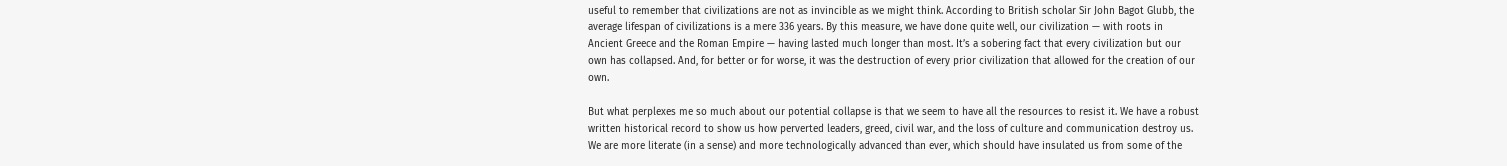useful to remember that civilizations are not as invincible as we might think. According to British scholar Sir John Bagot Glubb, the average lifespan of civilizations is a mere 336 years. By this measure, we have done quite well, our civilization — with roots in Ancient Greece and the Roman Empire — having lasted much longer than most. It’s a sobering fact that every civilization but our own has collapsed. And, for better or for worse, it was the destruction of every prior civilization that allowed for the creation of our own.

But what perplexes me so much about our potential collapse is that we seem to have all the resources to resist it. We have a robust written historical record to show us how perverted leaders, greed, civil war, and the loss of culture and communication destroy us. We are more literate (in a sense) and more technologically advanced than ever, which should have insulated us from some of the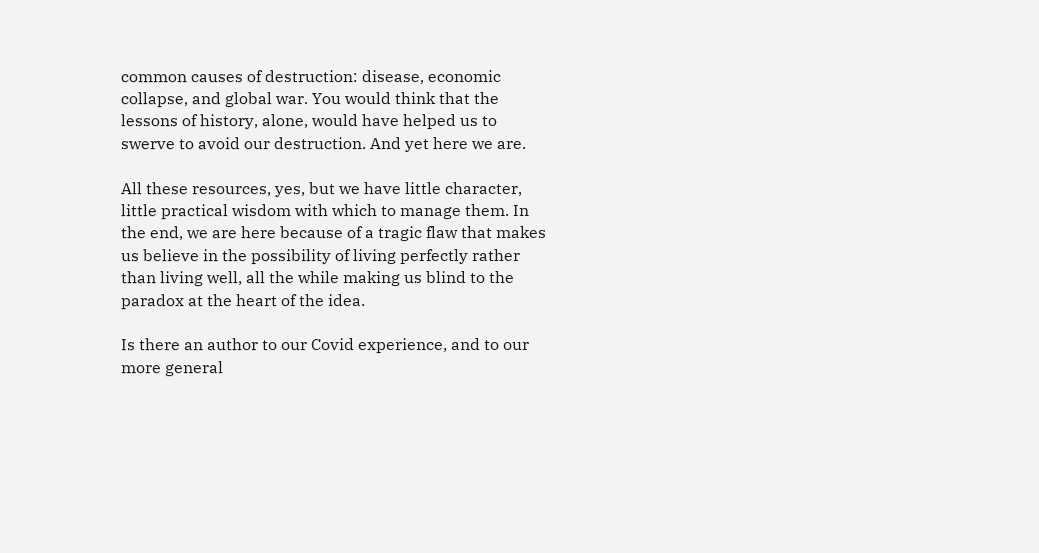common causes of destruction: disease, economic collapse, and global war. You would think that the lessons of history, alone, would have helped us to swerve to avoid our destruction. And yet here we are.

All these resources, yes, but we have little character, little practical wisdom with which to manage them. In the end, we are here because of a tragic flaw that makes us believe in the possibility of living perfectly rather than living well, all the while making us blind to the paradox at the heart of the idea.

Is there an author to our Covid experience, and to our more general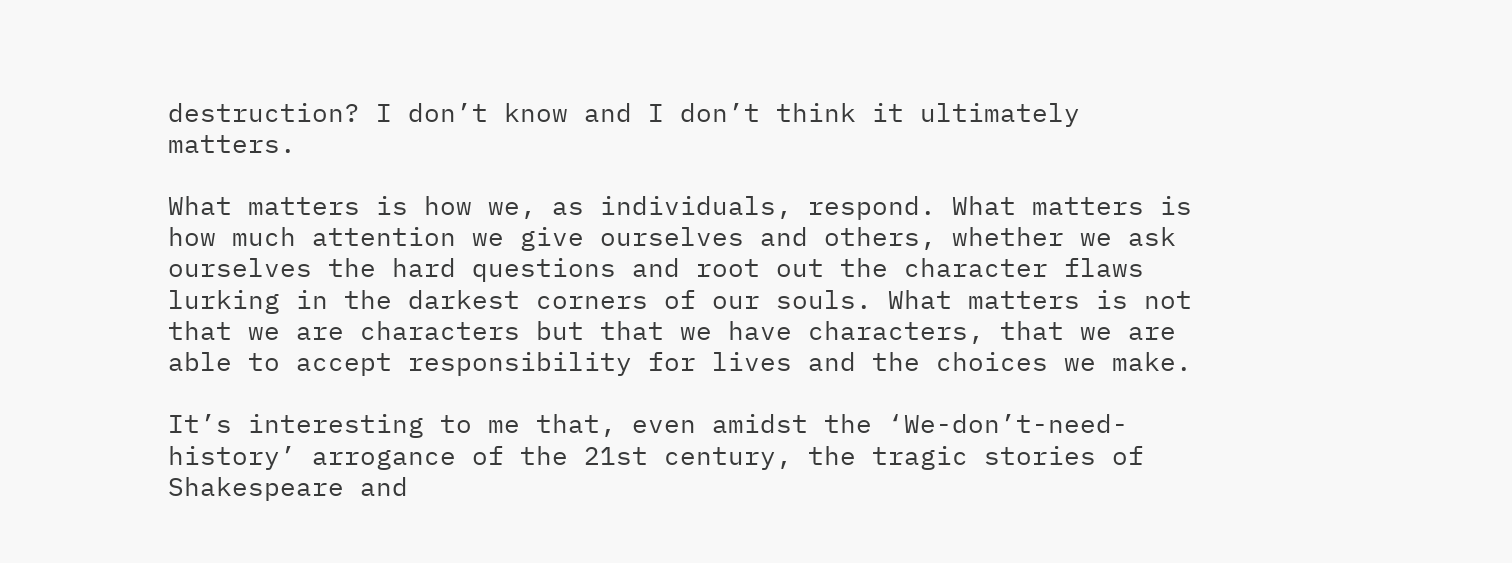destruction? I don’t know and I don’t think it ultimately matters.

What matters is how we, as individuals, respond. What matters is how much attention we give ourselves and others, whether we ask ourselves the hard questions and root out the character flaws lurking in the darkest corners of our souls. What matters is not that we are characters but that we have characters, that we are able to accept responsibility for lives and the choices we make.

It’s interesting to me that, even amidst the ‘We-don’t-need-history’ arrogance of the 21st century, the tragic stories of Shakespeare and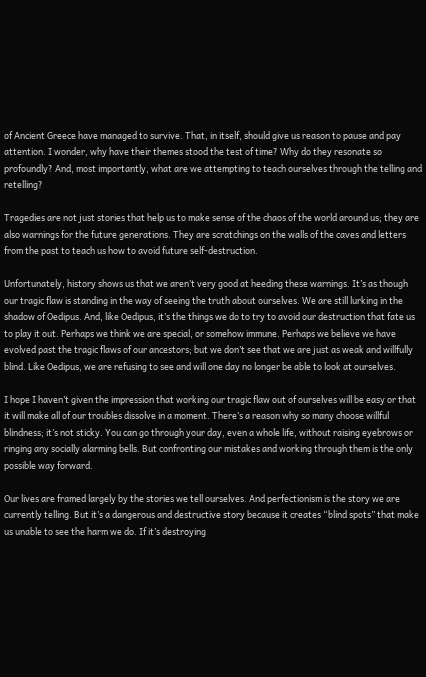of Ancient Greece have managed to survive. That, in itself, should give us reason to pause and pay attention. I wonder, why have their themes stood the test of time? Why do they resonate so profoundly? And, most importantly, what are we attempting to teach ourselves through the telling and retelling?

Tragedies are not just stories that help us to make sense of the chaos of the world around us; they are also warnings for the future generations. They are scratchings on the walls of the caves and letters from the past to teach us how to avoid future self-destruction.

Unfortunately, history shows us that we aren’t very good at heeding these warnings. It’s as though our tragic flaw is standing in the way of seeing the truth about ourselves. We are still lurking in the shadow of Oedipus. And, like Oedipus, it’s the things we do to try to avoid our destruction that fate us to play it out. Perhaps we think we are special, or somehow immune. Perhaps we believe we have evolved past the tragic flaws of our ancestors; but we don’t see that we are just as weak and willfully blind. Like Oedipus, we are refusing to see and will one day no longer be able to look at ourselves.

I hope I haven’t given the impression that working our tragic flaw out of ourselves will be easy or that it will make all of our troubles dissolve in a moment. There’s a reason why so many choose willful blindness; it’s not sticky. You can go through your day, even a whole life, without raising eyebrows or ringing any socially alarming bells. But confronting our mistakes and working through them is the only possible way forward.

Our lives are framed largely by the stories we tell ourselves. And perfectionism is the story we are currently telling. But it’s a dangerous and destructive story because it creates “blind spots” that make us unable to see the harm we do. If it’s destroying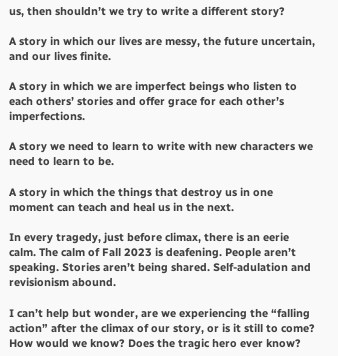us, then shouldn’t we try to write a different story?

A story in which our lives are messy, the future uncertain, and our lives finite.

A story in which we are imperfect beings who listen to each others’ stories and offer grace for each other’s imperfections.

A story we need to learn to write with new characters we need to learn to be.

A story in which the things that destroy us in one moment can teach and heal us in the next.

In every tragedy, just before climax, there is an eerie calm. The calm of Fall 2023 is deafening. People aren’t speaking. Stories aren’t being shared. Self-adulation and revisionism abound.

I can’t help but wonder, are we experiencing the “falling action” after the climax of our story, or is it still to come? How would we know? Does the tragic hero ever know?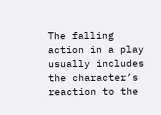The falling action in a play usually includes the character’s reaction to the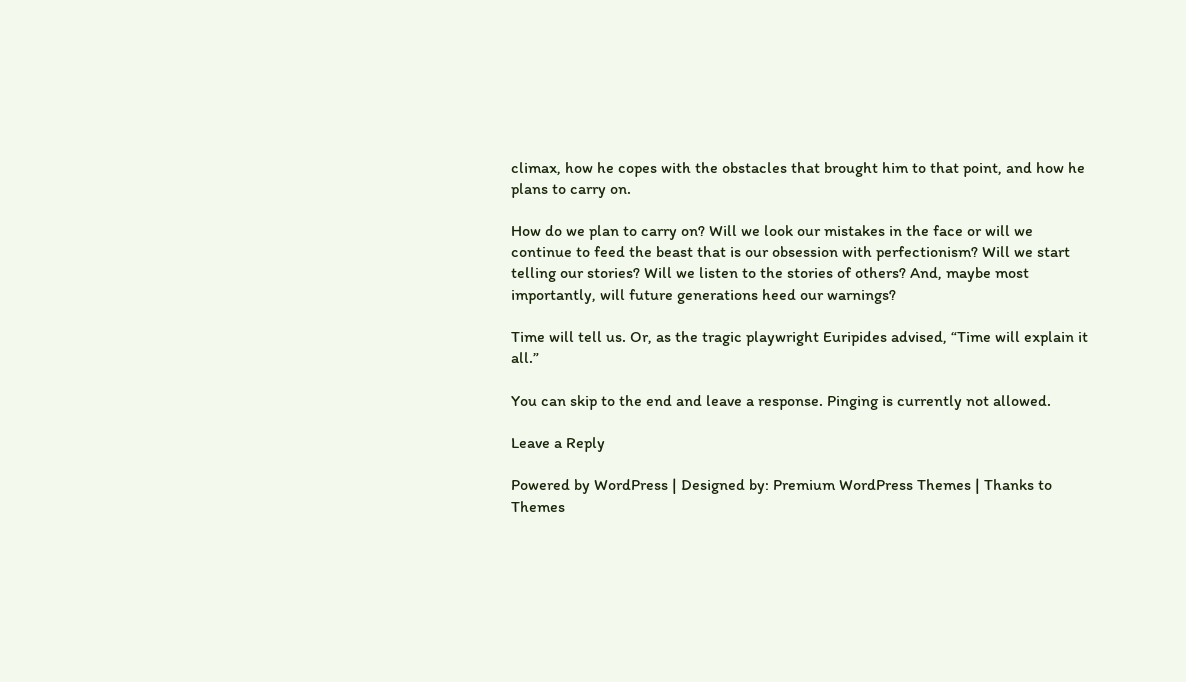climax, how he copes with the obstacles that brought him to that point, and how he plans to carry on.

How do we plan to carry on? Will we look our mistakes in the face or will we continue to feed the beast that is our obsession with perfectionism? Will we start telling our stories? Will we listen to the stories of others? And, maybe most importantly, will future generations heed our warnings?

Time will tell us. Or, as the tragic playwright Euripides advised, “Time will explain it all.”

You can skip to the end and leave a response. Pinging is currently not allowed.

Leave a Reply

Powered by WordPress | Designed by: Premium WordPress Themes | Thanks to Themes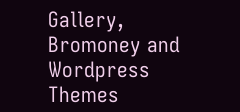Gallery, Bromoney and Wordpress Themes